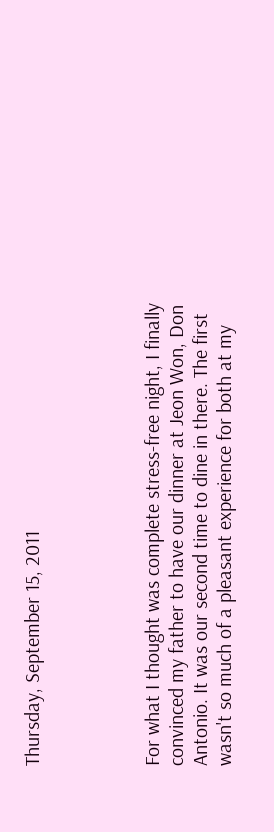Thursday, September 15, 2011




For what I thought was complete stress-free night, I finally convinced my father to have our dinner at Jeon Won, Don Antonio. It was our second time to dine in there. The first wasn't so much of a pleasant experience for both at my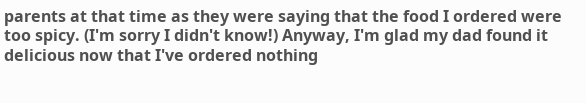parents at that time as they were saying that the food I ordered were too spicy. (I'm sorry I didn't know!) Anyway, I'm glad my dad found it delicious now that I've ordered nothing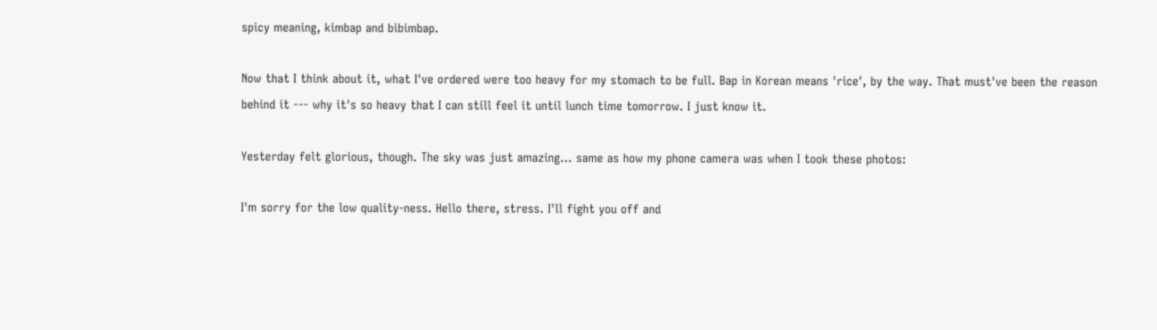spicy meaning, kimbap and bibimbap.

Now that I think about it, what I've ordered were too heavy for my stomach to be full. Bap in Korean means 'rice', by the way. That must've been the reason behind it --- why it's so heavy that I can still feel it until lunch time tomorrow. I just know it.

Yesterday felt glorious, though. The sky was just amazing... same as how my phone camera was when I took these photos:

I'm sorry for the low quality-ness. Hello there, stress. I'll fight you off and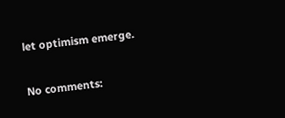let optimism emerge.

No comments: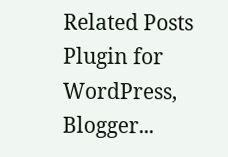Related Posts Plugin for WordPress, Blogger...